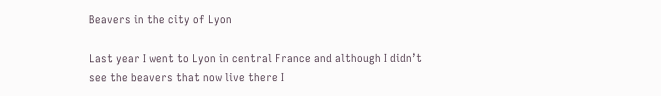Beavers in the city of Lyon

Last year I went to Lyon in central France and although I didn’t see the beavers that now live there I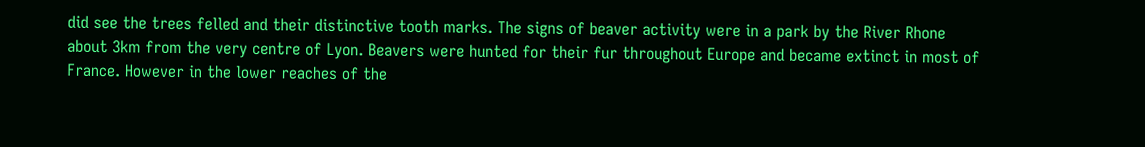did see the trees felled and their distinctive tooth marks. The signs of beaver activity were in a park by the River Rhone about 3km from the very centre of Lyon. Beavers were hunted for their fur throughout Europe and became extinct in most of France. However in the lower reaches of the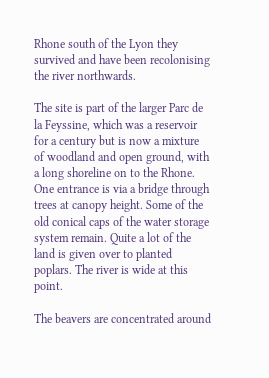Rhone south of the Lyon they survived and have been recolonising the river northwards.

The site is part of the larger Parc de la Feyssine, which was a reservoir for a century but is now a mixture of woodland and open ground, with a long shoreline on to the Rhone. One entrance is via a bridge through trees at canopy height. Some of the old conical caps of the water storage system remain. Quite a lot of the land is given over to planted poplars. The river is wide at this point.

The beavers are concentrated around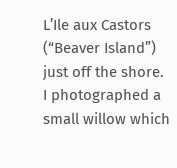L’Ile aux Castors (“Beaver Island”) just off the shore. I photographed a small willow which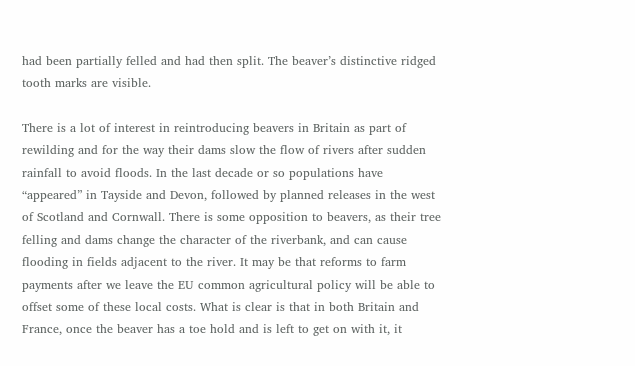had been partially felled and had then split. The beaver’s distinctive ridged tooth marks are visible.

There is a lot of interest in reintroducing beavers in Britain as part of rewilding and for the way their dams slow the flow of rivers after sudden rainfall to avoid floods. In the last decade or so populations have “appeared” in Tayside and Devon, followed by planned releases in the west of Scotland and Cornwall. There is some opposition to beavers, as their tree felling and dams change the character of the riverbank, and can cause flooding in fields adjacent to the river. It may be that reforms to farm payments after we leave the EU common agricultural policy will be able to offset some of these local costs. What is clear is that in both Britain and France, once the beaver has a toe hold and is left to get on with it, it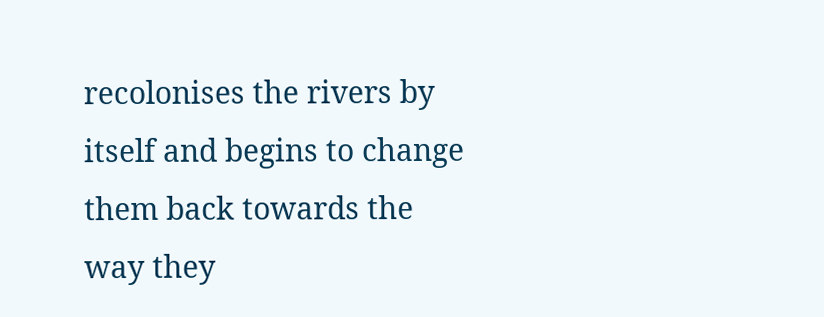recolonises the rivers by itself and begins to change them back towards the way they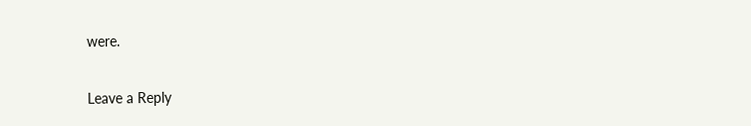were.

Leave a Reply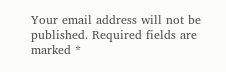Your email address will not be published. Required fields are marked *